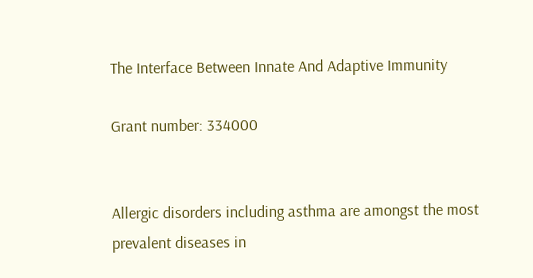The Interface Between Innate And Adaptive Immunity

Grant number: 334000


Allergic disorders including asthma are amongst the most prevalent diseases in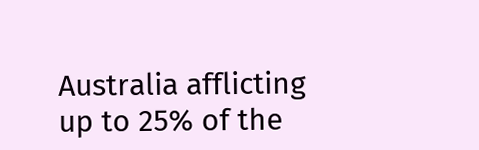Australia afflicting up to 25% of the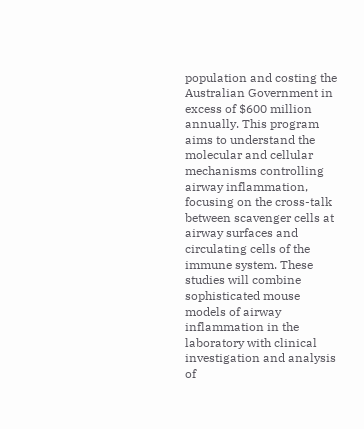population and costing the Australian Government in excess of $600 million annually. This program aims to understand the molecular and cellular mechanisms controlling airway inflammation, focusing on the cross-talk between scavenger cells at airway surfaces and circulating cells of the immune system. These studies will combine sophisticated mouse models of airway inflammation in the laboratory with clinical investigation and analysis of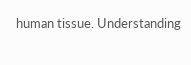human tissue. Understanding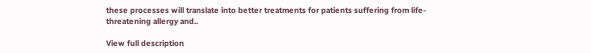these processes will translate into better treatments for patients suffering from life-threatening allergy and..

View full description